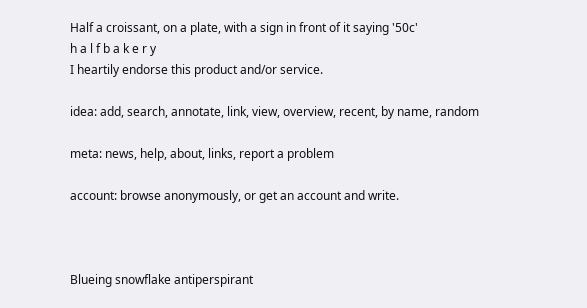Half a croissant, on a plate, with a sign in front of it saying '50c'
h a l f b a k e r y
I heartily endorse this product and/or service.

idea: add, search, annotate, link, view, overview, recent, by name, random

meta: news, help, about, links, report a problem

account: browse anonymously, or get an account and write.



Blueing snowflake antiperspirant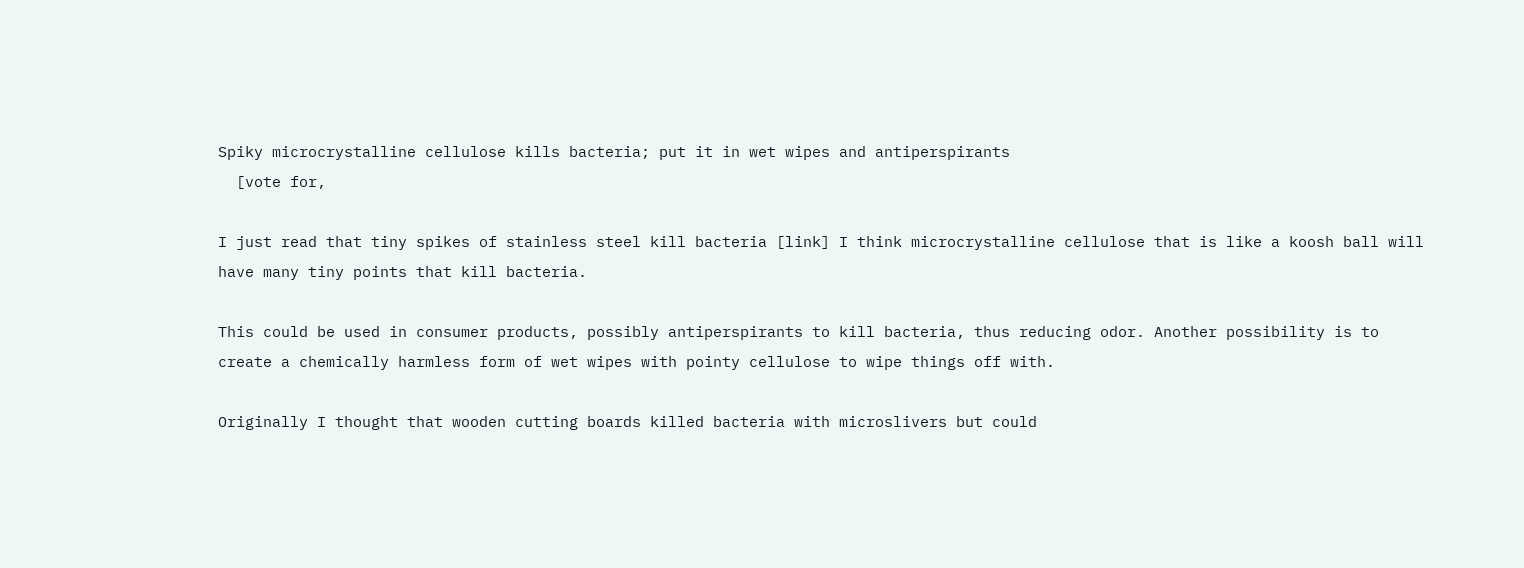Spiky microcrystalline cellulose kills bacteria; put it in wet wipes and antiperspirants
  [vote for,

I just read that tiny spikes of stainless steel kill bacteria [link] I think microcrystalline cellulose that is like a koosh ball will have many tiny points that kill bacteria.

This could be used in consumer products, possibly antiperspirants to kill bacteria, thus reducing odor. Another possibility is to create a chemically harmless form of wet wipes with pointy cellulose to wipe things off with.

Originally I thought that wooden cutting boards killed bacteria with microslivers but could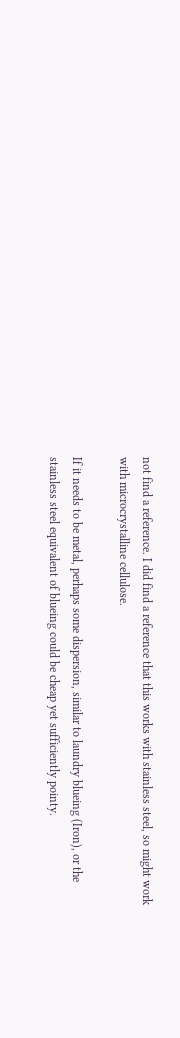not find a reference. I did find a reference that this works with stainless steel, so might work with microcrystalline cellulose.

If it needs to be metal, perhaps some dispersion, similar to laundry blueing (Iron), or the stainless steel equivalent of blueing could be cheap yet sufficiently pointy.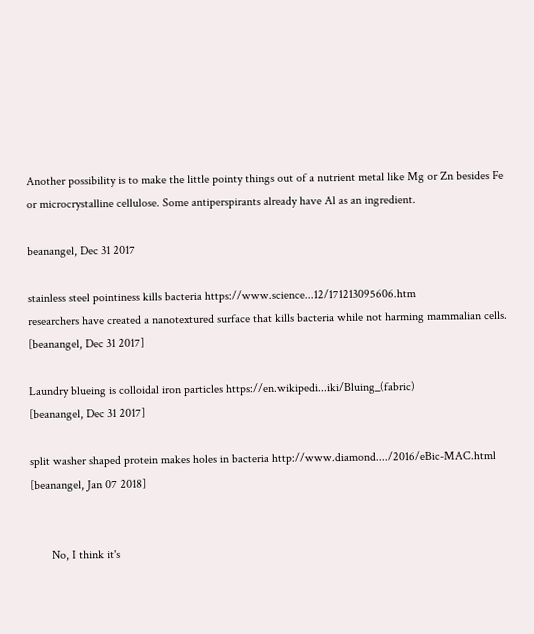Another possibility is to make the little pointy things out of a nutrient metal like Mg or Zn besides Fe or microcrystalline cellulose. Some antiperspirants already have Al as an ingredient.

beanangel, Dec 31 2017

stainless steel pointiness kills bacteria https://www.science...12/171213095606.htm
researchers have created a nanotextured surface that kills bacteria while not harming mammalian cells. [beanangel, Dec 31 2017]

Laundry blueing is colloidal iron particles https://en.wikipedi...iki/Bluing_(fabric)
[beanangel, Dec 31 2017]

split washer shaped protein makes holes in bacteria http://www.diamond..../2016/eBic-MAC.html
[beanangel, Jan 07 2018]


       No, I think it's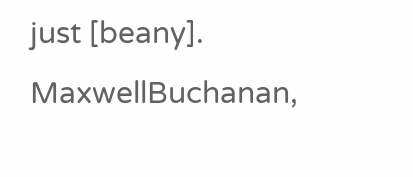just [beany].
MaxwellBuchanan,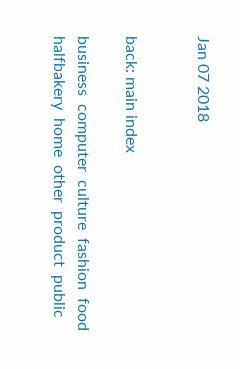Jan 07 2018


back: main index

business  computer  culture  fashion  food  halfbakery  home  other  product  public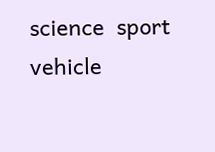science  sport  vehicle